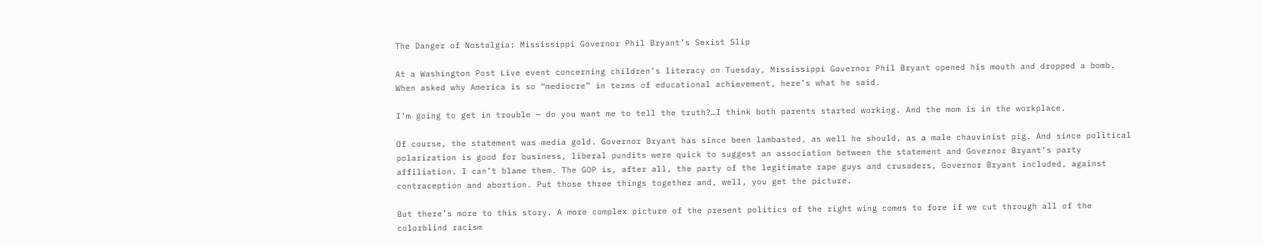The Danger of Nostalgia: Mississippi Governor Phil Bryant’s Sexist Slip

At a Washington Post Live event concerning children’s literacy on Tuesday, Mississippi Governor Phil Bryant opened his mouth and dropped a bomb. When asked why America is so “mediocre” in terms of educational achievement, here’s what he said.

I’m going to get in trouble — do you want me to tell the truth?…I think both parents started working. And the mom is in the workplace.

Of course, the statement was media gold. Governor Bryant has since been lambasted, as well he should, as a male chauvinist pig. And since political polarization is good for business, liberal pundits were quick to suggest an association between the statement and Governor Bryant’s party affiliation. I can’t blame them. The GOP is, after all, the party of the legitimate rape guys and crusaders, Governor Bryant included, against contraception and abortion. Put those three things together and, well, you get the picture.

But there’s more to this story. A more complex picture of the present politics of the right wing comes to fore if we cut through all of the colorblind racism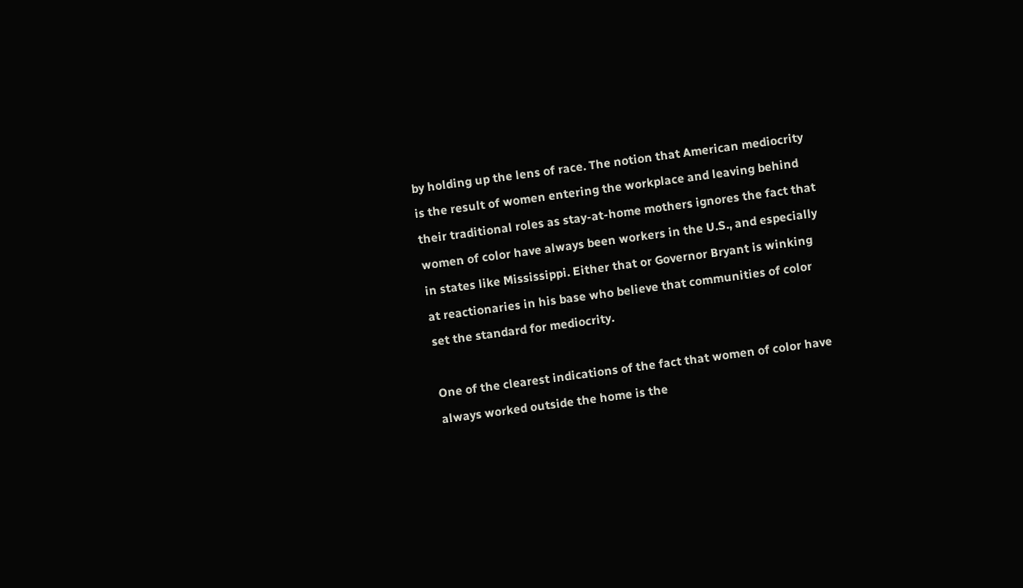by holding up the lens of race. The notion that American mediocrity is the result of women entering the workplace and leaving behind their traditional roles as stay-at-home mothers ignores the fact that women of color have always been workers in the U.S., and especially in states like Mississippi. Either that or Governor Bryant is winking at reactionaries in his base who believe that communities of color set the standard for mediocrity.

One of the clearest indications of the fact that women of color have always worked outside the home is the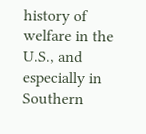history of welfare in the U.S., and especially in Southern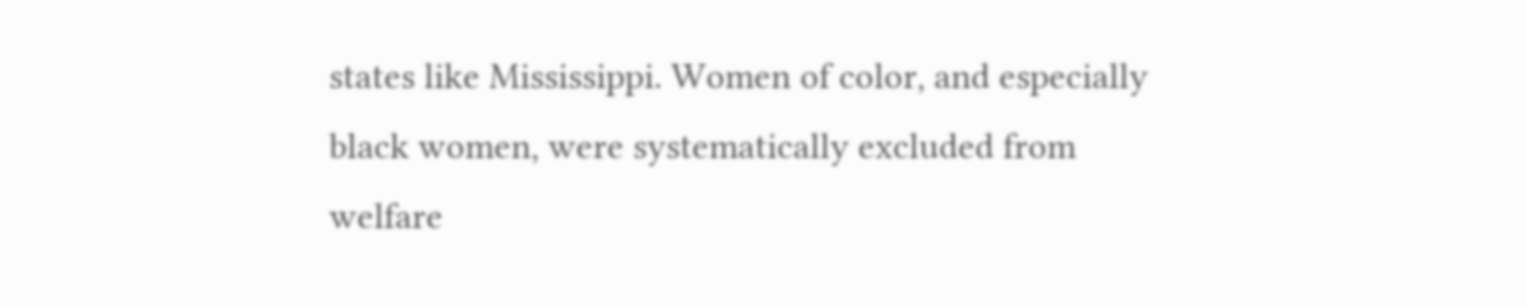states like Mississippi. Women of color, and especially black women, were systematically excluded from welfare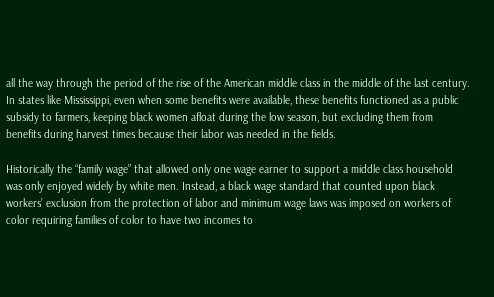all the way through the period of the rise of the American middle class in the middle of the last century. In states like Mississippi, even when some benefits were available, these benefits functioned as a public subsidy to farmers, keeping black women afloat during the low season, but excluding them from benefits during harvest times because their labor was needed in the fields.

Historically the “family wage” that allowed only one wage earner to support a middle class household was only enjoyed widely by white men. Instead, a black wage standard that counted upon black workers’ exclusion from the protection of labor and minimum wage laws was imposed on workers of color requiring families of color to have two incomes to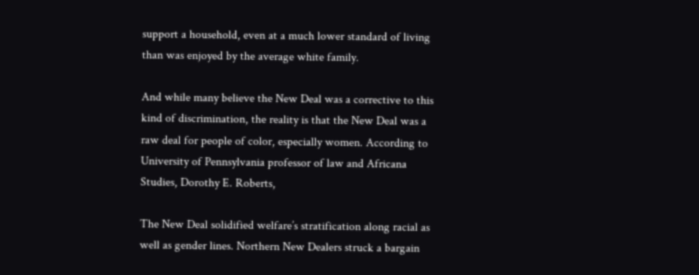support a household, even at a much lower standard of living than was enjoyed by the average white family.

And while many believe the New Deal was a corrective to this kind of discrimination, the reality is that the New Deal was a raw deal for people of color, especially women. According to University of Pennsylvania professor of law and Africana Studies, Dorothy E. Roberts,

The New Deal solidified welfare’s stratification along racial as well as gender lines. Northern New Dealers struck a bargain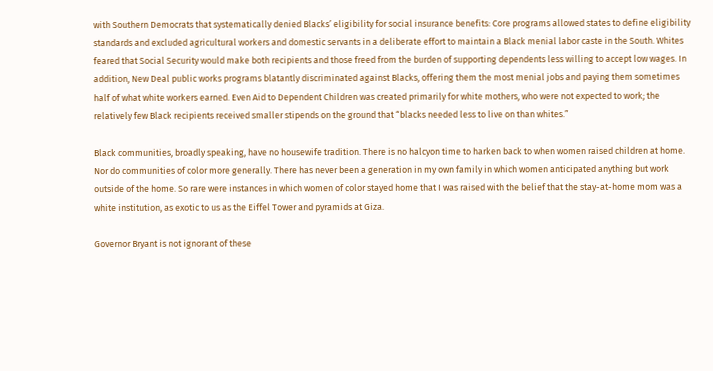with Southern Democrats that systematically denied Blacks’ eligibility for social insurance benefits: Core programs allowed states to define eligibility standards and excluded agricultural workers and domestic servants in a deliberate effort to maintain a Black menial labor caste in the South. Whites feared that Social Security would make both recipients and those freed from the burden of supporting dependents less willing to accept low wages. In addition, New Deal public works programs blatantly discriminated against Blacks, offering them the most menial jobs and paying them sometimes half of what white workers earned. Even Aid to Dependent Children was created primarily for white mothers, who were not expected to work; the relatively few Black recipients received smaller stipends on the ground that “blacks needed less to live on than whites.”

Black communities, broadly speaking, have no housewife tradition. There is no halcyon time to harken back to when women raised children at home. Nor do communities of color more generally. There has never been a generation in my own family in which women anticipated anything but work outside of the home. So rare were instances in which women of color stayed home that I was raised with the belief that the stay-at-home mom was a white institution, as exotic to us as the Eiffel Tower and pyramids at Giza.

Governor Bryant is not ignorant of these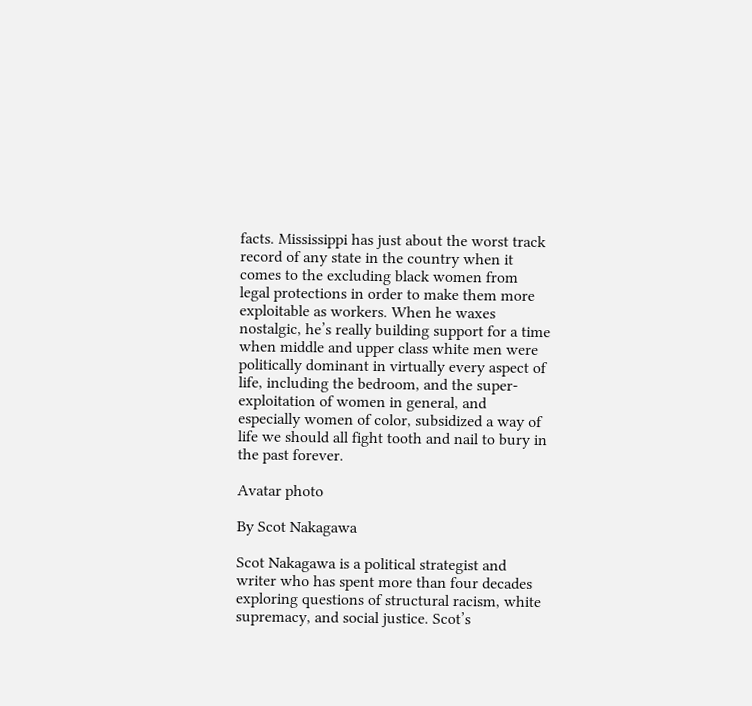facts. Mississippi has just about the worst track record of any state in the country when it comes to the excluding black women from legal protections in order to make them more exploitable as workers. When he waxes nostalgic, he’s really building support for a time when middle and upper class white men were politically dominant in virtually every aspect of life, including the bedroom, and the super-exploitation of women in general, and especially women of color, subsidized a way of life we should all fight tooth and nail to bury in the past forever.

Avatar photo

By Scot Nakagawa

Scot Nakagawa is a political strategist and writer who has spent more than four decades exploring questions of structural racism, white supremacy, and social justice. Scot’s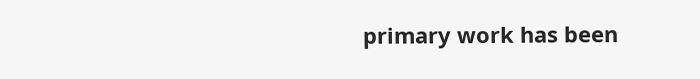primary work has been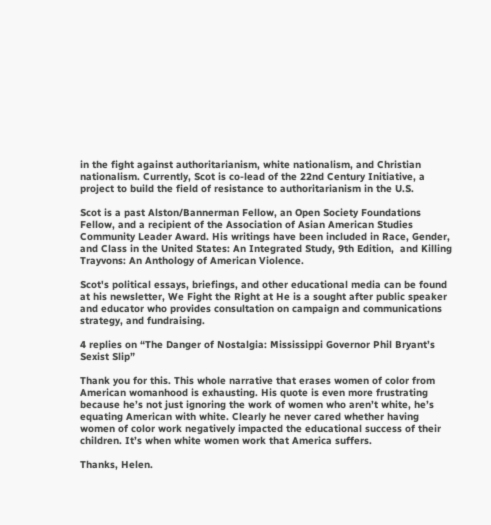in the fight against authoritarianism, white nationalism, and Christian nationalism. Currently, Scot is co-lead of the 22nd Century Initiative, a project to build the field of resistance to authoritarianism in the U.S.

Scot is a past Alston/Bannerman Fellow, an Open Society Foundations Fellow, and a recipient of the Association of Asian American Studies Community Leader Award. His writings have been included in Race, Gender, and Class in the United States: An Integrated Study, 9th Edition,  and Killing Trayvons: An Anthology of American Violence.

Scot's political essays, briefings, and other educational media can be found at his newsletter, We Fight the Right at He is a sought after public speaker and educator who provides consultation on campaign and communications strategy, and fundraising.

4 replies on “The Danger of Nostalgia: Mississippi Governor Phil Bryant’s Sexist Slip”

Thank you for this. This whole narrative that erases women of color from American womanhood is exhausting. His quote is even more frustrating because he’s not just ignoring the work of women who aren’t white, he’s equating American with white. Clearly he never cared whether having women of color work negatively impacted the educational success of their children. It’s when white women work that America suffers.

Thanks, Helen.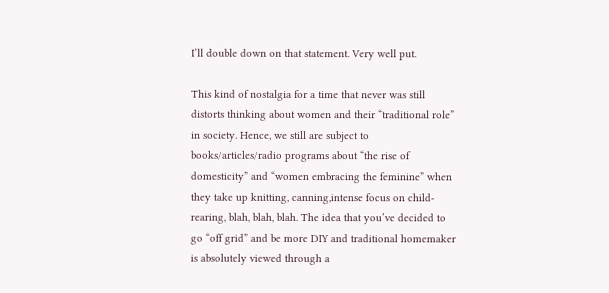I’ll double down on that statement. Very well put.

This kind of nostalgia for a time that never was still distorts thinking about women and their “traditional role” in society. Hence, we still are subject to books/articles/radio programs about “the rise of domesticity” and “women embracing the feminine” when they take up knitting, canning,intense focus on child-rearing, blah, blah, blah. The idea that you’ve decided to go “off grid” and be more DIY and traditional homemaker is absolutely viewed through a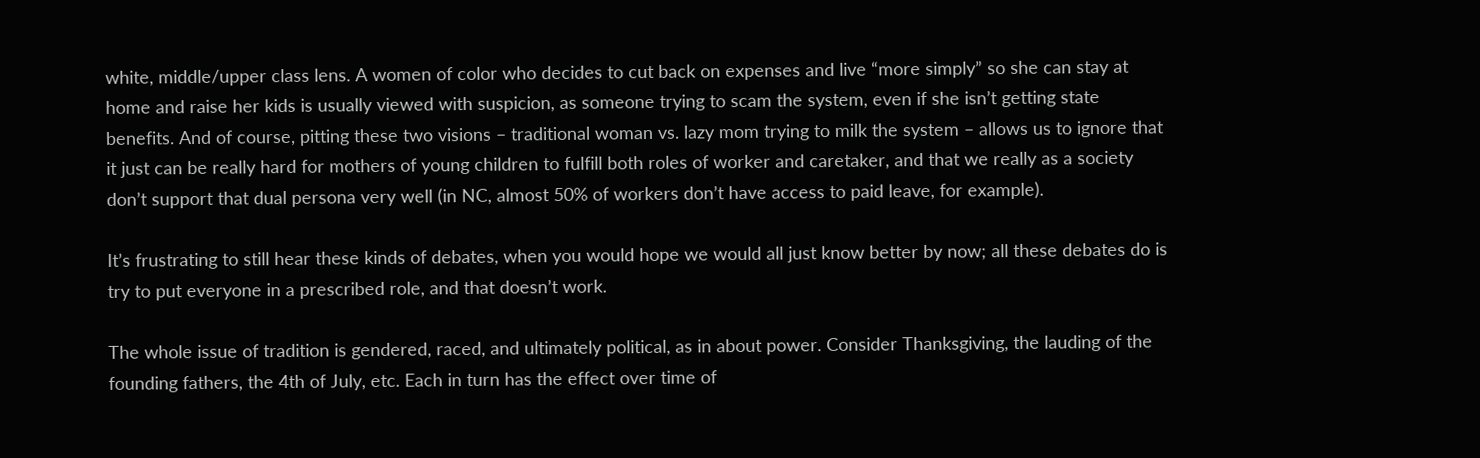white, middle/upper class lens. A women of color who decides to cut back on expenses and live “more simply” so she can stay at home and raise her kids is usually viewed with suspicion, as someone trying to scam the system, even if she isn’t getting state benefits. And of course, pitting these two visions – traditional woman vs. lazy mom trying to milk the system – allows us to ignore that it just can be really hard for mothers of young children to fulfill both roles of worker and caretaker, and that we really as a society don’t support that dual persona very well (in NC, almost 50% of workers don’t have access to paid leave, for example).

It’s frustrating to still hear these kinds of debates, when you would hope we would all just know better by now; all these debates do is try to put everyone in a prescribed role, and that doesn’t work.

The whole issue of tradition is gendered, raced, and ultimately political, as in about power. Consider Thanksgiving, the lauding of the founding fathers, the 4th of July, etc. Each in turn has the effect over time of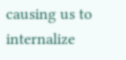causing us to internalize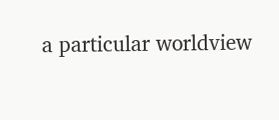a particular worldview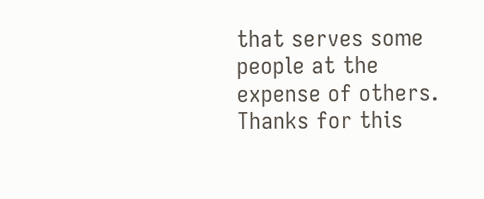that serves some people at the expense of others. Thanks for this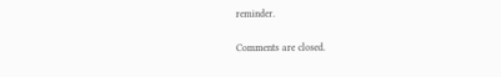reminder.

Comments are closed.